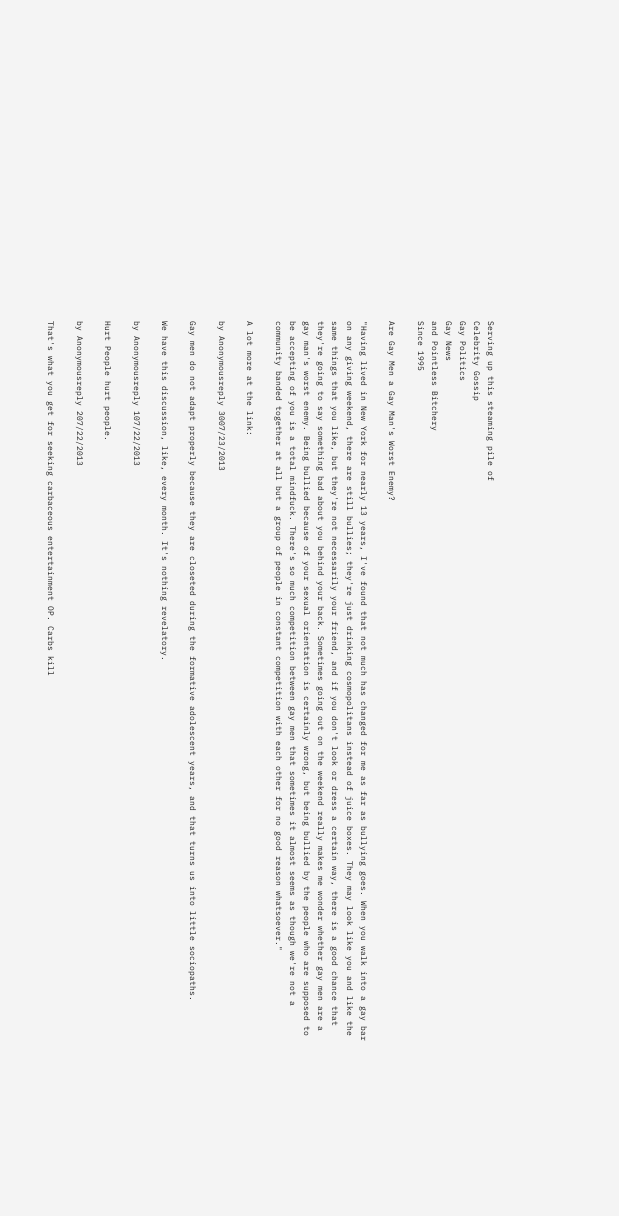Serving up this steaming pile of
Celebrity Gossip
Gay Politics
Gay News
and Pointless Bitchery
Since 1995

Are Gay Men a Gay Man's Worst Enemy?

"Having lived in New York for nearly 13 years, I've found that not much has changed for me as far as bullying goes. When you walk into a gay bar on any giving weekend, there are still bullies; they're just drinking cosmopolitans instead of juice boxes. They may look like you and like the same things that you like, but they're not necessarily your friend, and if you don't look or dress a certain way, there is a good chance that they're going to say something bad about you behind your back. Sometimes going out on the weekend really makes me wonder whether gay men are a gay man's worst enemy. Being bullied because of your sexual orientation is certainly wrong, but being bullied by the people who are supposed to be accepting of you is a total mindfuck. There's so much competition between gay men that sometimes it almost seems as though we're not a community banded together at all but a group of people in constant competition with each other for no good reason whatsoever."

A lot more at the link:

by Anonymousreply 3007/23/2013

Gay men do not adapt properly because they are closeted during the formative adolescent years, and that turns us into little sociopaths.

We have this discussion, like, every month. It's nothing revelatory.

by Anonymousreply 107/22/2013

Hurt People hurt people.

by Anonymousreply 207/22/2013

That's what you get for seeking carbaceous entertainment OP. Carbs kill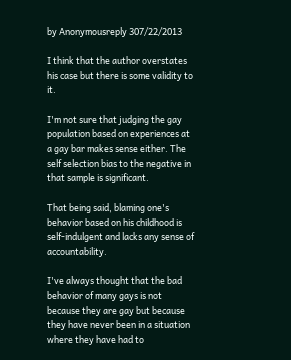by Anonymousreply 307/22/2013

I think that the author overstates his case but there is some validity to it.

I'm not sure that judging the gay population based on experiences at a gay bar makes sense either. The self selection bias to the negative in that sample is significant.

That being said, blaming one's behavior based on his childhood is self-indulgent and lacks any sense of accountability.

I've always thought that the bad behavior of many gays is not because they are gay but because they have never been in a situation where they have had to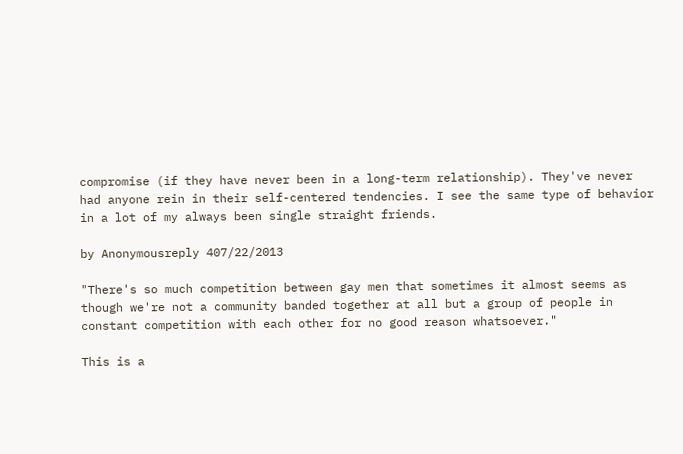compromise (if they have never been in a long-term relationship). They've never had anyone rein in their self-centered tendencies. I see the same type of behavior in a lot of my always been single straight friends.

by Anonymousreply 407/22/2013

"There's so much competition between gay men that sometimes it almost seems as though we're not a community banded together at all but a group of people in constant competition with each other for no good reason whatsoever."

This is a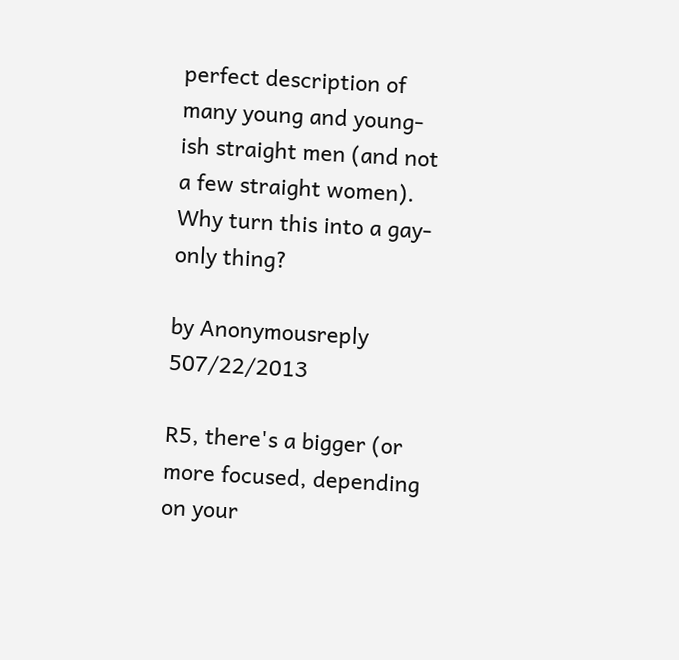perfect description of many young and young-ish straight men (and not a few straight women). Why turn this into a gay-only thing?

by Anonymousreply 507/22/2013

R5, there's a bigger (or more focused, depending on your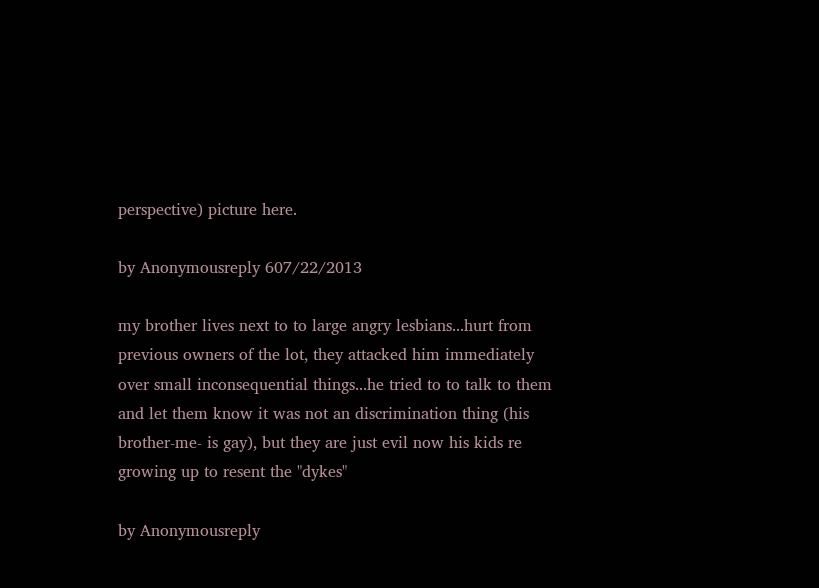perspective) picture here.

by Anonymousreply 607/22/2013

my brother lives next to to large angry lesbians...hurt from previous owners of the lot, they attacked him immediately over small inconsequential things...he tried to to talk to them and let them know it was not an discrimination thing (his brother-me- is gay), but they are just evil now his kids re growing up to resent the "dykes"

by Anonymousreply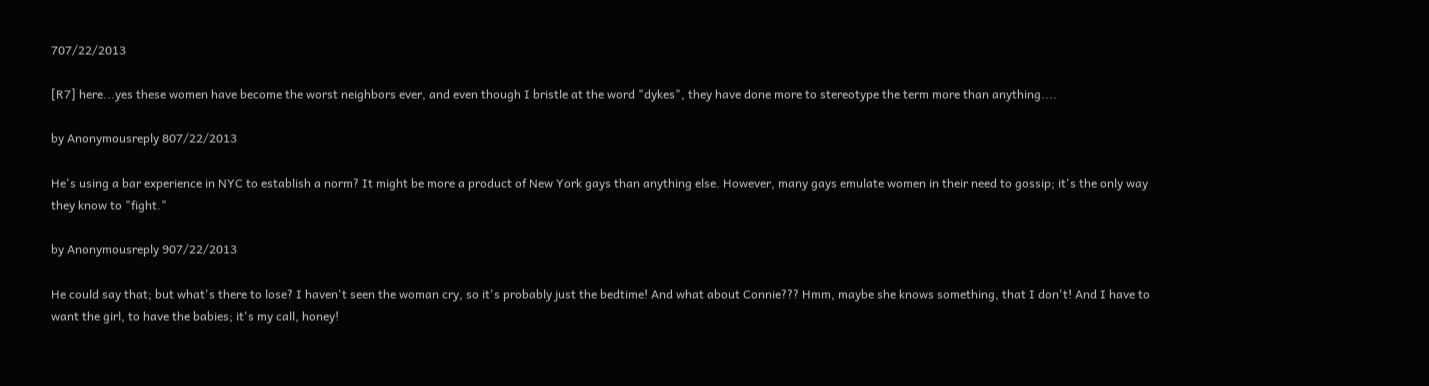707/22/2013

[R7] here...yes these women have become the worst neighbors ever, and even though I bristle at the word "dykes", they have done more to stereotype the term more than anything....

by Anonymousreply 807/22/2013

He's using a bar experience in NYC to establish a norm? It might be more a product of New York gays than anything else. However, many gays emulate women in their need to gossip; it's the only way they know to "fight."

by Anonymousreply 907/22/2013

He could say that; but what's there to lose? I haven't seen the woman cry, so it's probably just the bedtime! And what about Connie??? Hmm, maybe she knows something, that I don't! And I have to want the girl, to have the babies; it's my call, honey!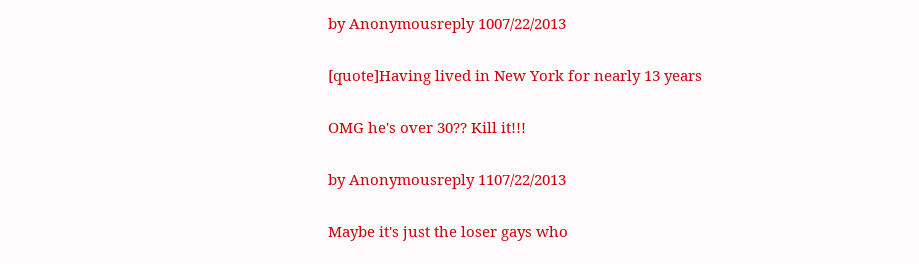by Anonymousreply 1007/22/2013

[quote]Having lived in New York for nearly 13 years

OMG he's over 30?? Kill it!!!

by Anonymousreply 1107/22/2013

Maybe it's just the loser gays who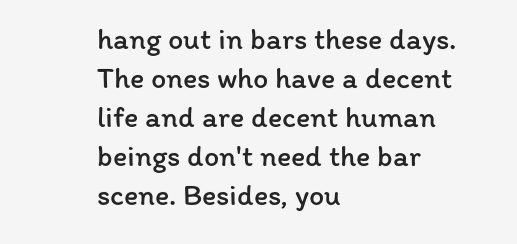hang out in bars these days. The ones who have a decent life and are decent human beings don't need the bar scene. Besides, you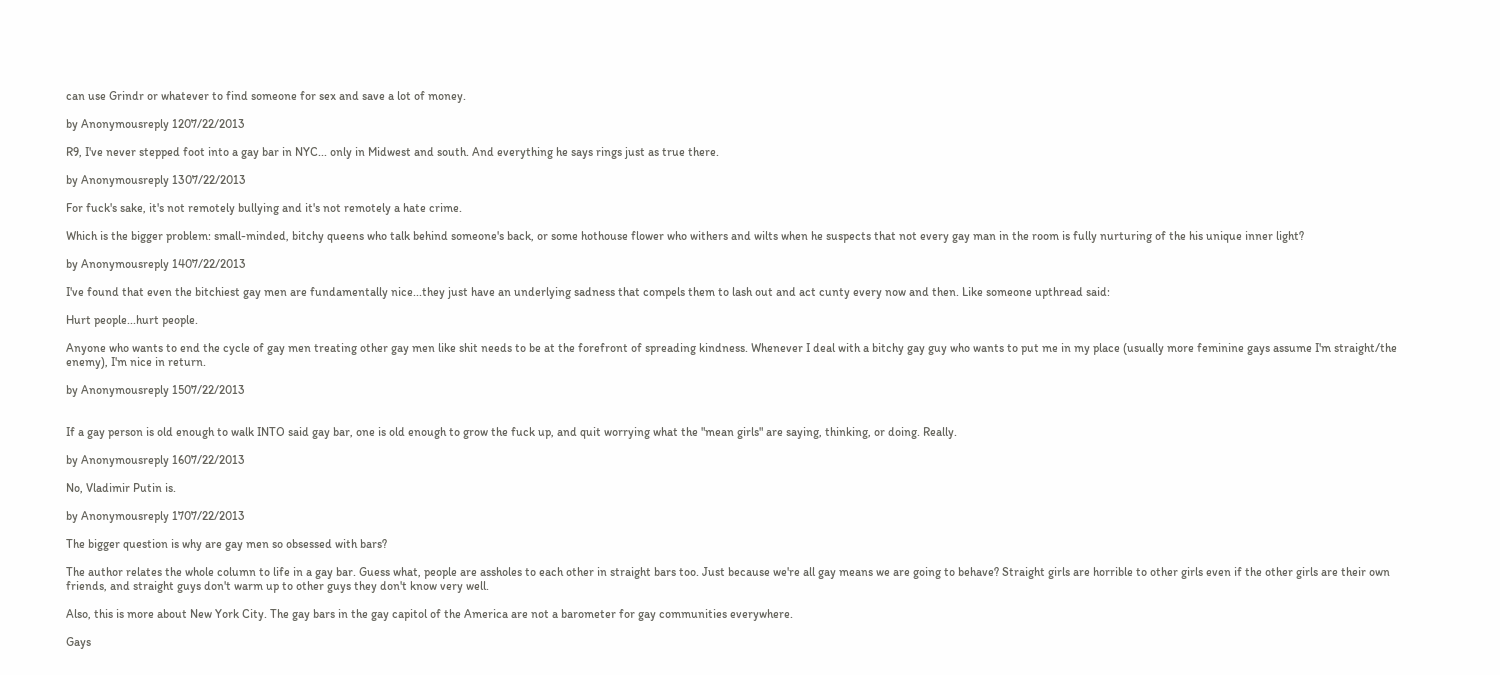can use Grindr or whatever to find someone for sex and save a lot of money.

by Anonymousreply 1207/22/2013

R9, I've never stepped foot into a gay bar in NYC... only in Midwest and south. And everything he says rings just as true there.

by Anonymousreply 1307/22/2013

For fuck's sake, it's not remotely bullying and it's not remotely a hate crime.

Which is the bigger problem: small-minded, bitchy queens who talk behind someone's back, or some hothouse flower who withers and wilts when he suspects that not every gay man in the room is fully nurturing of the his unique inner light?

by Anonymousreply 1407/22/2013

I've found that even the bitchiest gay men are fundamentally nice...they just have an underlying sadness that compels them to lash out and act cunty every now and then. Like someone upthread said:

Hurt people...hurt people.

Anyone who wants to end the cycle of gay men treating other gay men like shit needs to be at the forefront of spreading kindness. Whenever I deal with a bitchy gay guy who wants to put me in my place (usually more feminine gays assume I'm straight/the enemy), I'm nice in return.

by Anonymousreply 1507/22/2013


If a gay person is old enough to walk INTO said gay bar, one is old enough to grow the fuck up, and quit worrying what the "mean girls" are saying, thinking, or doing. Really.

by Anonymousreply 1607/22/2013

No, Vladimir Putin is.

by Anonymousreply 1707/22/2013

The bigger question is why are gay men so obsessed with bars?

The author relates the whole column to life in a gay bar. Guess what, people are assholes to each other in straight bars too. Just because we're all gay means we are going to behave? Straight girls are horrible to other girls even if the other girls are their own friends, and straight guys don't warm up to other guys they don't know very well.

Also, this is more about New York City. The gay bars in the gay capitol of the America are not a barometer for gay communities everywhere.

Gays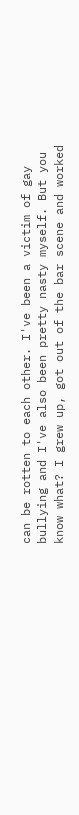can be rotten to each other. I've been a victim of gay bullying and I've also been pretty nasty myself. But you know what? I grew up, got out of the bar scene and worked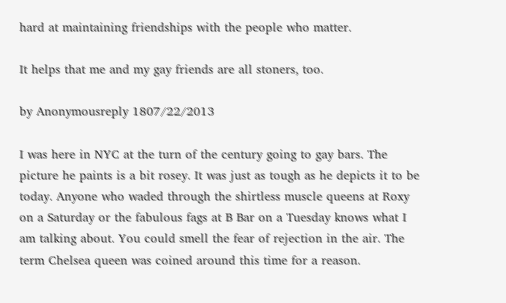hard at maintaining friendships with the people who matter.

It helps that me and my gay friends are all stoners, too.

by Anonymousreply 1807/22/2013

I was here in NYC at the turn of the century going to gay bars. The picture he paints is a bit rosey. It was just as tough as he depicts it to be today. Anyone who waded through the shirtless muscle queens at Roxy on a Saturday or the fabulous fags at B Bar on a Tuesday knows what I am talking about. You could smell the fear of rejection in the air. The term Chelsea queen was coined around this time for a reason.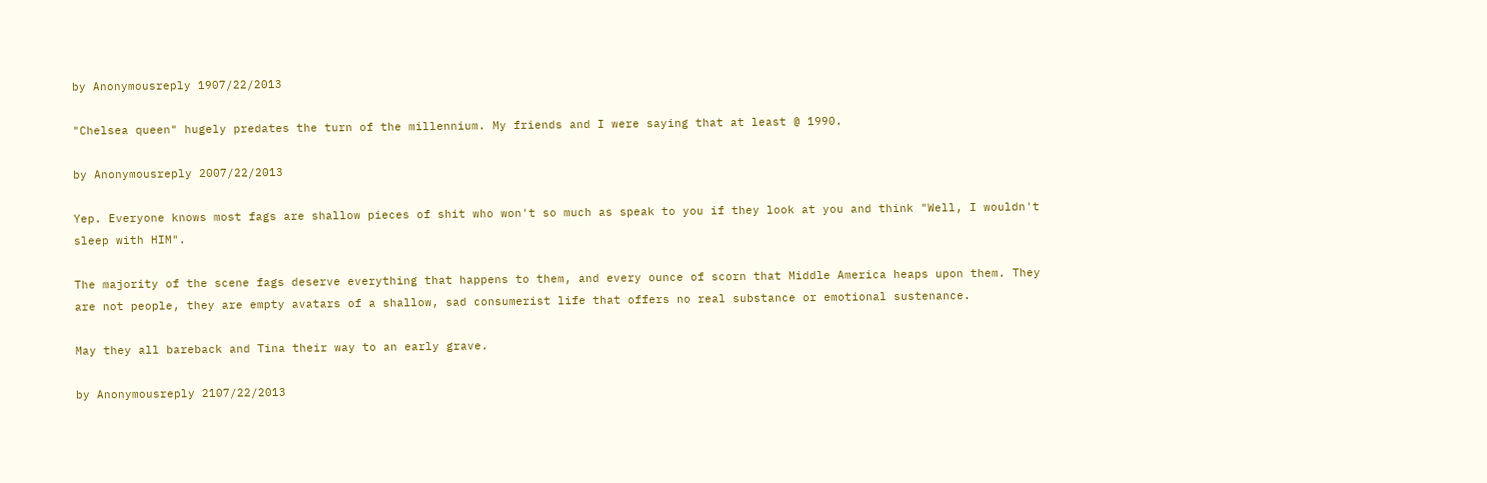by Anonymousreply 1907/22/2013

"Chelsea queen" hugely predates the turn of the millennium. My friends and I were saying that at least @ 1990.

by Anonymousreply 2007/22/2013

Yep. Everyone knows most fags are shallow pieces of shit who won't so much as speak to you if they look at you and think "Well, I wouldn't sleep with HIM".

The majority of the scene fags deserve everything that happens to them, and every ounce of scorn that Middle America heaps upon them. They are not people, they are empty avatars of a shallow, sad consumerist life that offers no real substance or emotional sustenance.

May they all bareback and Tina their way to an early grave.

by Anonymousreply 2107/22/2013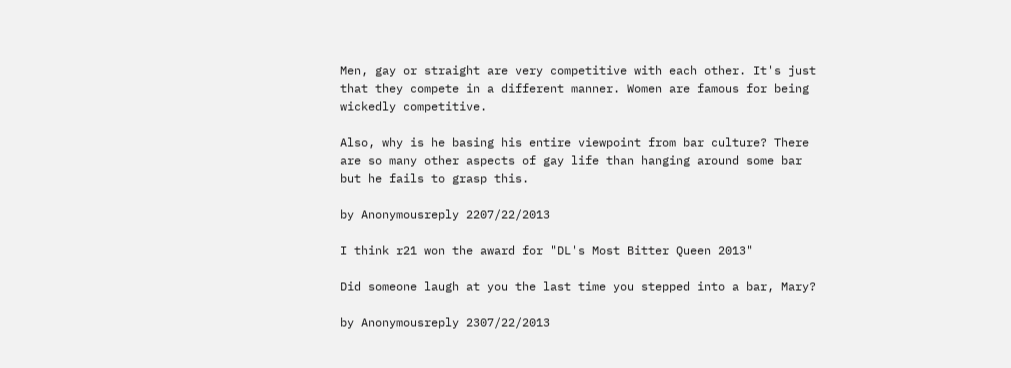Men, gay or straight are very competitive with each other. It's just that they compete in a different manner. Women are famous for being wickedly competitive.

Also, why is he basing his entire viewpoint from bar culture? There are so many other aspects of gay life than hanging around some bar but he fails to grasp this.

by Anonymousreply 2207/22/2013

I think r21 won the award for "DL's Most Bitter Queen 2013"

Did someone laugh at you the last time you stepped into a bar, Mary?

by Anonymousreply 2307/22/2013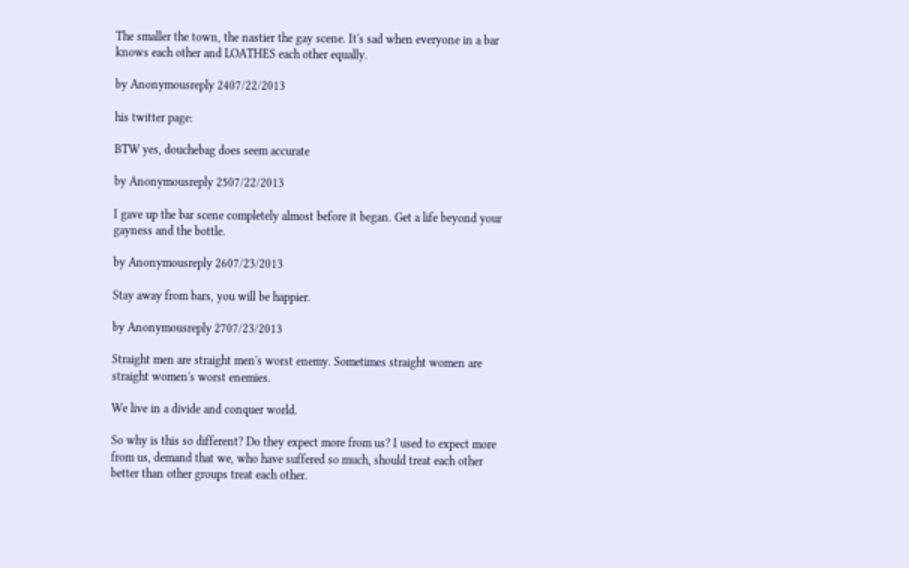The smaller the town, the nastier the gay scene. It's sad when everyone in a bar knows each other and LOATHES each other equally.

by Anonymousreply 2407/22/2013

his twitter page:

BTW yes, douchebag does seem accurate

by Anonymousreply 2507/22/2013

I gave up the bar scene completely almost before it began. Get a life beyond your gayness and the bottle.

by Anonymousreply 2607/23/2013

Stay away from bars, you will be happier.

by Anonymousreply 2707/23/2013

Straight men are straight men's worst enemy. Sometimes straight women are straight women's worst enemies.

We live in a divide and conquer world.

So why is this so different? Do they expect more from us? I used to expect more from us, demand that we, who have suffered so much, should treat each other better than other groups treat each other.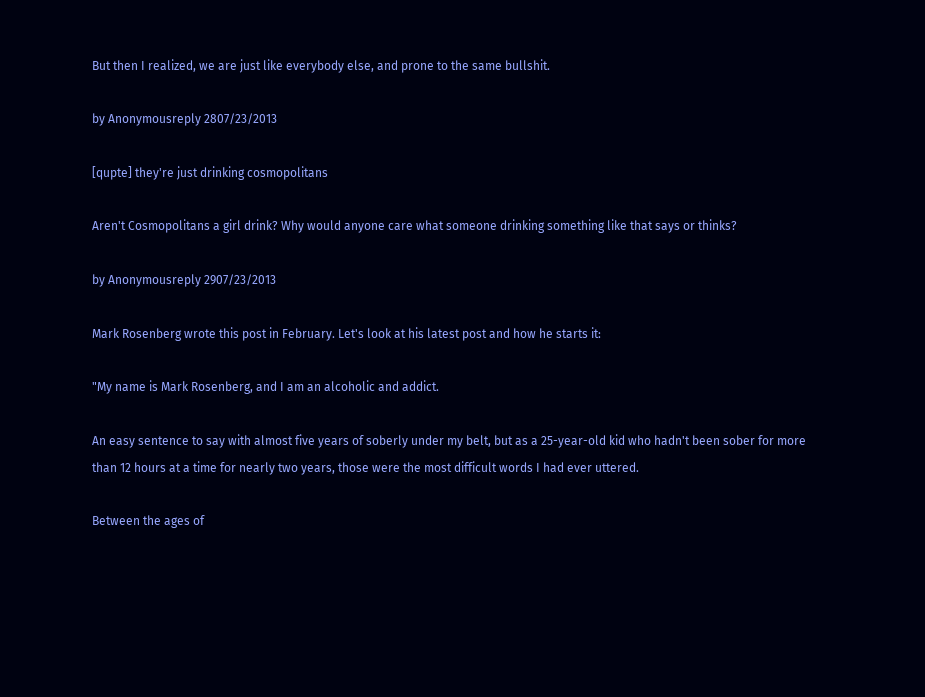But then I realized, we are just like everybody else, and prone to the same bullshit.

by Anonymousreply 2807/23/2013

[qupte] they're just drinking cosmopolitans

Aren't Cosmopolitans a girl drink? Why would anyone care what someone drinking something like that says or thinks?

by Anonymousreply 2907/23/2013

Mark Rosenberg wrote this post in February. Let's look at his latest post and how he starts it:

"My name is Mark Rosenberg, and I am an alcoholic and addict.

An easy sentence to say with almost five years of soberly under my belt, but as a 25-year-old kid who hadn't been sober for more than 12 hours at a time for nearly two years, those were the most difficult words I had ever uttered.

Between the ages of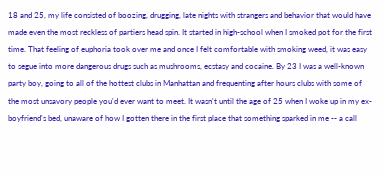18 and 25, my life consisted of boozing, drugging, late nights with strangers and behavior that would have made even the most reckless of partiers head spin. It started in high-school when I smoked pot for the first time. That feeling of euphoria took over me and once I felt comfortable with smoking weed, it was easy to segue into more dangerous drugs such as mushrooms, ecstasy and cocaine. By 23 I was a well-known party boy, going to all of the hottest clubs in Manhattan and frequenting after hours clubs with some of the most unsavory people you'd ever want to meet. It wasn't until the age of 25 when I woke up in my ex-boyfriend's bed, unaware of how I gotten there in the first place that something sparked in me -- a call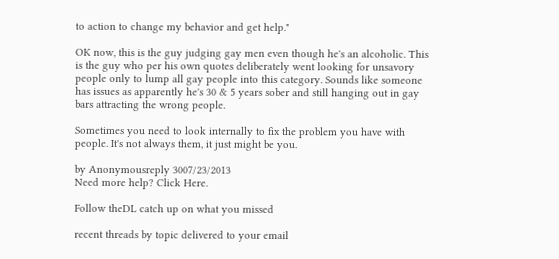to action to change my behavior and get help."

OK now, this is the guy judging gay men even though he's an alcoholic. This is the guy who per his own quotes deliberately went looking for unsavory people only to lump all gay people into this category. Sounds like someone has issues as apparently he's 30 & 5 years sober and still hanging out in gay bars attracting the wrong people.

Sometimes you need to look internally to fix the problem you have with people. It's not always them, it just might be you.

by Anonymousreply 3007/23/2013
Need more help? Click Here.

Follow theDL catch up on what you missed

recent threads by topic delivered to your email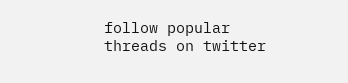follow popular threads on twitter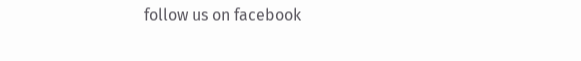follow us on facebook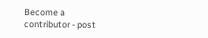Become a contributor - post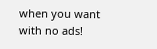when you want with no ads!